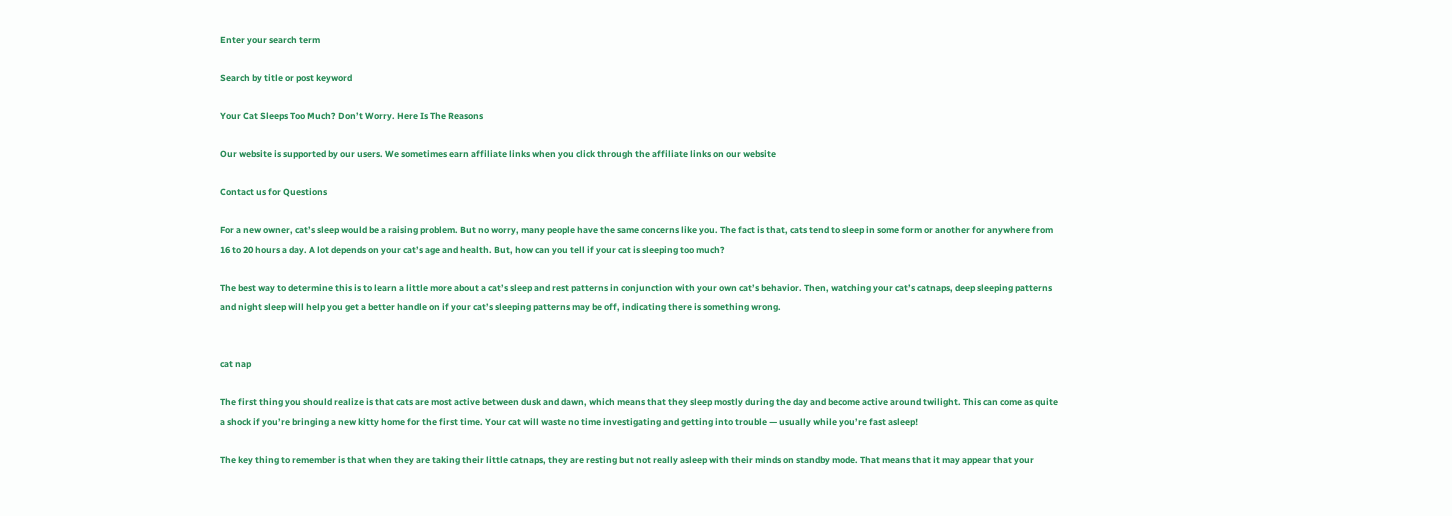Enter your search term

Search by title or post keyword

Your Cat Sleeps Too Much? Don’t Worry. Here Is The Reasons

Our website is supported by our users. We sometimes earn affiliate links when you click through the affiliate links on our website

Contact us for Questions

For a new owner, cat’s sleep would be a raising problem. But no worry, many people have the same concerns like you. The fact is that, cats tend to sleep in some form or another for anywhere from 16 to 20 hours a day. A lot depends on your cat’s age and health. But, how can you tell if your cat is sleeping too much?

The best way to determine this is to learn a little more about a cat’s sleep and rest patterns in conjunction with your own cat’s behavior. Then, watching your cat’s catnaps, deep sleeping patterns and night sleep will help you get a better handle on if your cat’s sleeping patterns may be off, indicating there is something wrong.


cat nap

The first thing you should realize is that cats are most active between dusk and dawn, which means that they sleep mostly during the day and become active around twilight. This can come as quite a shock if you’re bringing a new kitty home for the first time. Your cat will waste no time investigating and getting into trouble — usually while you’re fast asleep!

The key thing to remember is that when they are taking their little catnaps, they are resting but not really asleep with their minds on standby mode. That means that it may appear that your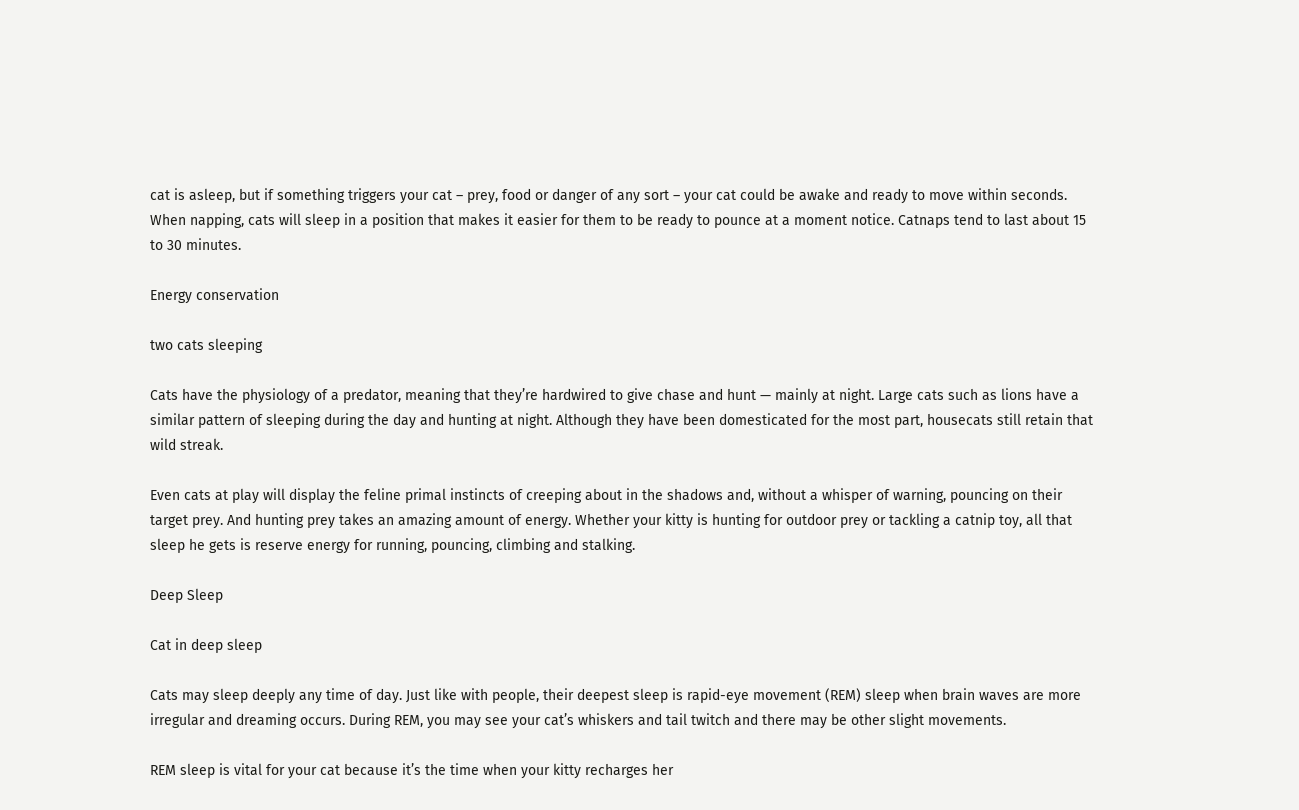cat is asleep, but if something triggers your cat – prey, food or danger of any sort – your cat could be awake and ready to move within seconds. When napping, cats will sleep in a position that makes it easier for them to be ready to pounce at a moment notice. Catnaps tend to last about 15 to 30 minutes.

Energy conservation

two cats sleeping

Cats have the physiology of a predator, meaning that they’re hardwired to give chase and hunt — mainly at night. Large cats such as lions have a similar pattern of sleeping during the day and hunting at night. Although they have been domesticated for the most part, housecats still retain that wild streak.

Even cats at play will display the feline primal instincts of creeping about in the shadows and, without a whisper of warning, pouncing on their target prey. And hunting prey takes an amazing amount of energy. Whether your kitty is hunting for outdoor prey or tackling a catnip toy, all that sleep he gets is reserve energy for running, pouncing, climbing and stalking.

Deep Sleep

Cat in deep sleep

Cats may sleep deeply any time of day. Just like with people, their deepest sleep is rapid-eye movement (REM) sleep when brain waves are more irregular and dreaming occurs. During REM, you may see your cat’s whiskers and tail twitch and there may be other slight movements.

REM sleep is vital for your cat because it’s the time when your kitty recharges her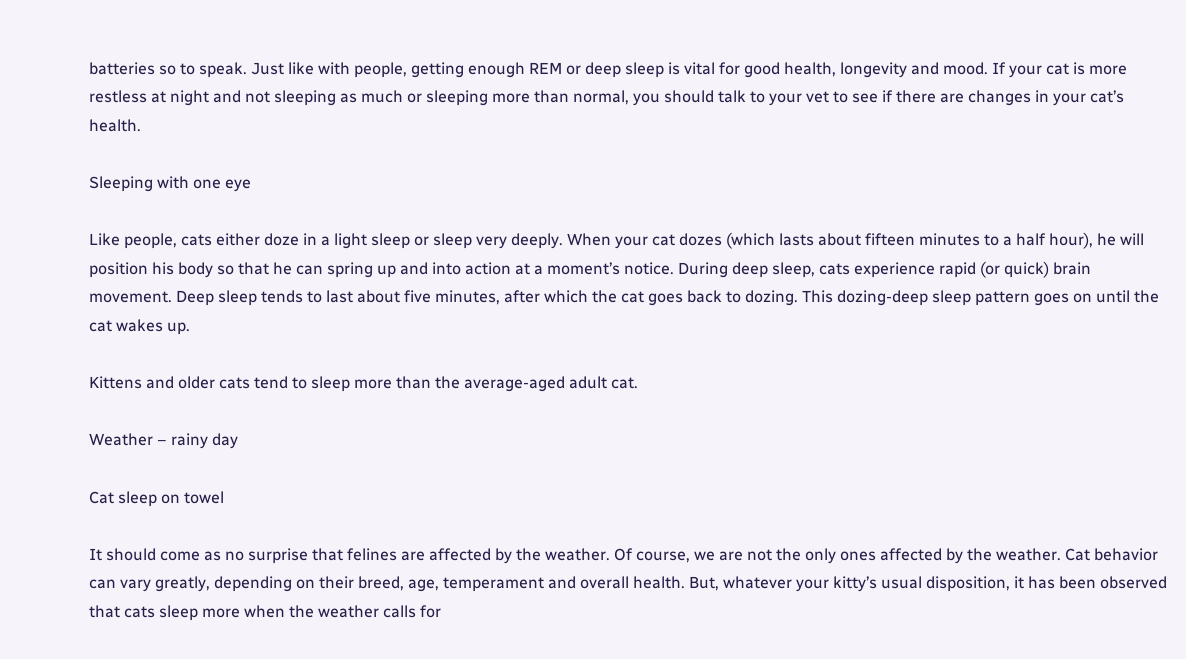batteries so to speak. Just like with people, getting enough REM or deep sleep is vital for good health, longevity and mood. If your cat is more restless at night and not sleeping as much or sleeping more than normal, you should talk to your vet to see if there are changes in your cat’s health.

Sleeping with one eye

Like people, cats either doze in a light sleep or sleep very deeply. When your cat dozes (which lasts about fifteen minutes to a half hour), he will position his body so that he can spring up and into action at a moment’s notice. During deep sleep, cats experience rapid (or quick) brain movement. Deep sleep tends to last about five minutes, after which the cat goes back to dozing. This dozing-deep sleep pattern goes on until the cat wakes up.

Kittens and older cats tend to sleep more than the average-aged adult cat.

Weather – rainy day

Cat sleep on towel

It should come as no surprise that felines are affected by the weather. Of course, we are not the only ones affected by the weather. Cat behavior can vary greatly, depending on their breed, age, temperament and overall health. But, whatever your kitty’s usual disposition, it has been observed that cats sleep more when the weather calls for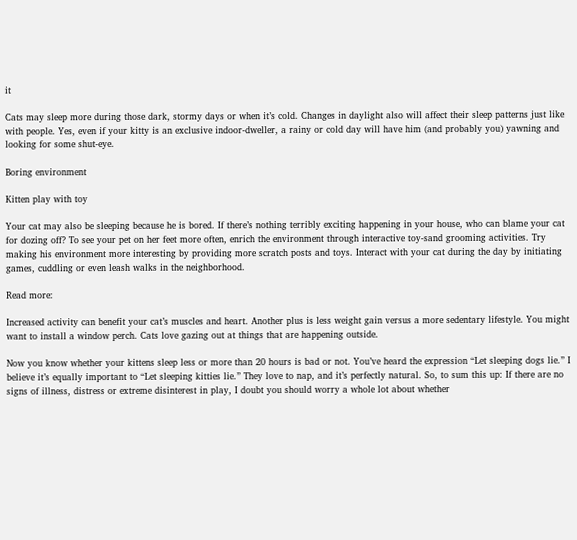it

Cats may sleep more during those dark, stormy days or when it’s cold. Changes in daylight also will affect their sleep patterns just like with people. Yes, even if your kitty is an exclusive indoor-dweller, a rainy or cold day will have him (and probably you) yawning and looking for some shut-eye.

Boring environment

Kitten play with toy

Your cat may also be sleeping because he is bored. If there’s nothing terribly exciting happening in your house, who can blame your cat for dozing off? To see your pet on her feet more often, enrich the environment through interactive toy-sand grooming activities. Try making his environment more interesting by providing more scratch posts and toys. Interact with your cat during the day by initiating games, cuddling or even leash walks in the neighborhood.

Read more:

Increased activity can benefit your cat’s muscles and heart. Another plus is less weight gain versus a more sedentary lifestyle. You might want to install a window perch. Cats love gazing out at things that are happening outside.

Now you know whether your kittens sleep less or more than 20 hours is bad or not. You’ve heard the expression “Let sleeping dogs lie.” I believe it’s equally important to “Let sleeping kitties lie.” They love to nap, and it’s perfectly natural. So, to sum this up: If there are no signs of illness, distress or extreme disinterest in play, I doubt you should worry a whole lot about whether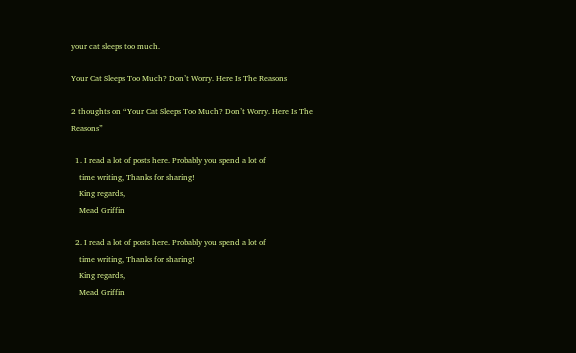your cat sleeps too much.

Your Cat Sleeps Too Much? Don’t Worry. Here Is The Reasons

2 thoughts on “Your Cat Sleeps Too Much? Don’t Worry. Here Is The Reasons”

  1. I read a lot of posts here. Probably you spend a lot of
    time writing, Thanks for sharing!
    King regards,
    Mead Griffin

  2. I read a lot of posts here. Probably you spend a lot of
    time writing, Thanks for sharing!
    King regards,
    Mead Griffin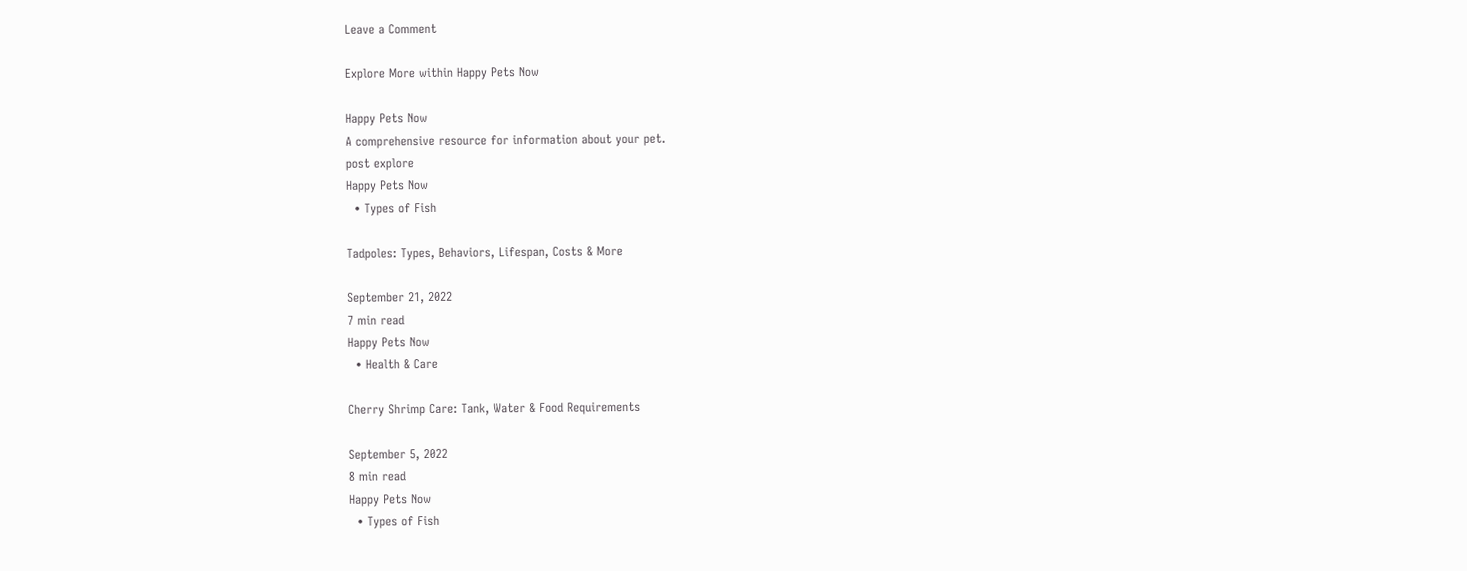Leave a Comment

Explore More within Happy Pets Now

Happy Pets Now
A comprehensive resource for information about your pet.
post explore
Happy Pets Now
  • Types of Fish

Tadpoles: Types, Behaviors, Lifespan, Costs & More

September 21, 2022
7 min read
Happy Pets Now
  • Health & Care

Cherry Shrimp Care: Tank, Water & Food Requirements

September 5, 2022
8 min read
Happy Pets Now
  • Types of Fish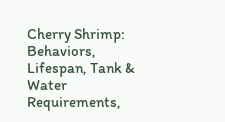Cherry Shrimp: Behaviors, Lifespan, Tank & Water Requirements,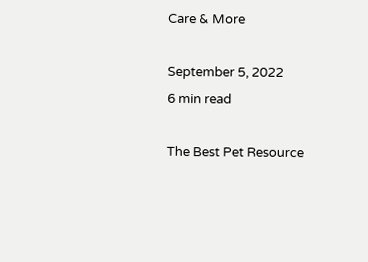Care & More

September 5, 2022
6 min read

The Best Pet Resource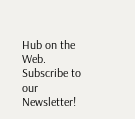Hub on the Web. Subscribe to our Newsletter!